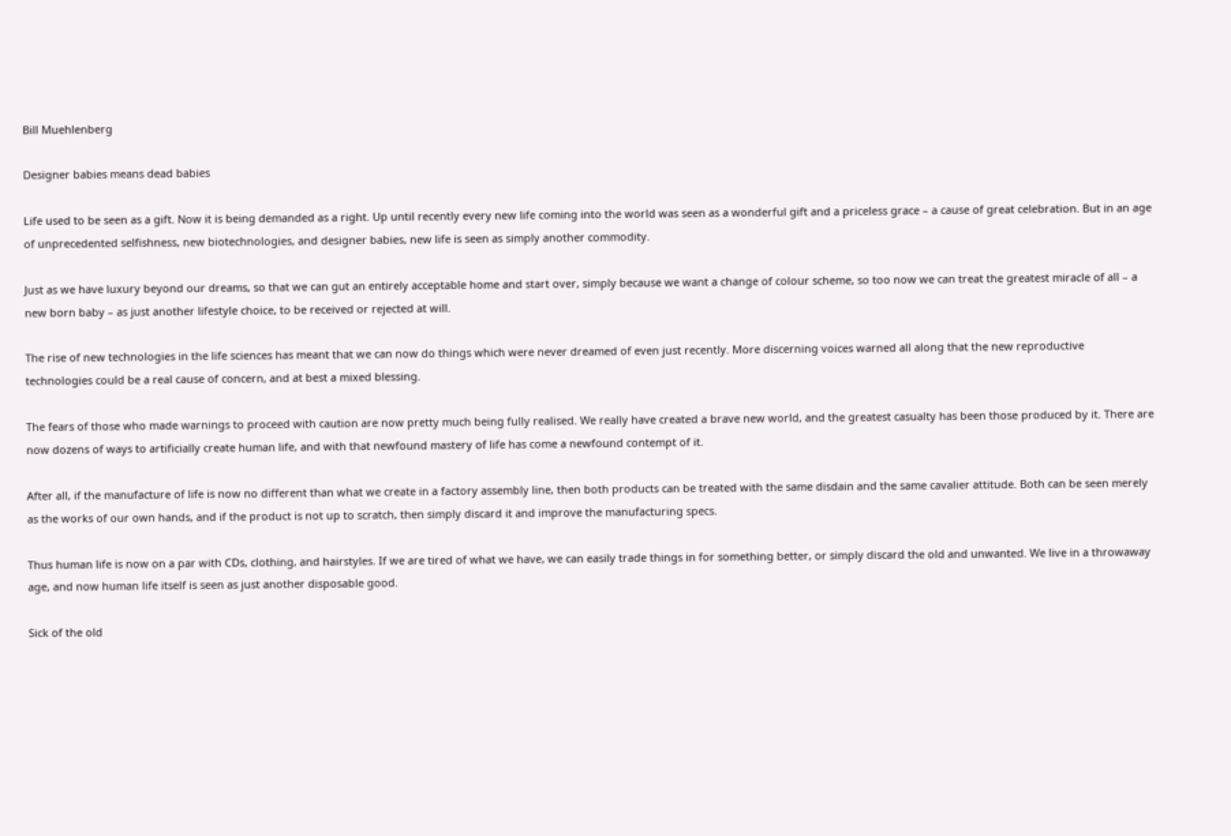Bill Muehlenberg

Designer babies means dead babies

Life used to be seen as a gift. Now it is being demanded as a right. Up until recently every new life coming into the world was seen as a wonderful gift and a priceless grace – a cause of great celebration. But in an age of unprecedented selfishness, new biotechnologies, and designer babies, new life is seen as simply another commodity.

Just as we have luxury beyond our dreams, so that we can gut an entirely acceptable home and start over, simply because we want a change of colour scheme, so too now we can treat the greatest miracle of all – a new born baby – as just another lifestyle choice, to be received or rejected at will.

The rise of new technologies in the life sciences has meant that we can now do things which were never dreamed of even just recently. More discerning voices warned all along that the new reproductive technologies could be a real cause of concern, and at best a mixed blessing.

The fears of those who made warnings to proceed with caution are now pretty much being fully realised. We really have created a brave new world, and the greatest casualty has been those produced by it. There are now dozens of ways to artificially create human life, and with that newfound mastery of life has come a newfound contempt of it.

After all, if the manufacture of life is now no different than what we create in a factory assembly line, then both products can be treated with the same disdain and the same cavalier attitude. Both can be seen merely as the works of our own hands, and if the product is not up to scratch, then simply discard it and improve the manufacturing specs.

Thus human life is now on a par with CDs, clothing, and hairstyles. If we are tired of what we have, we can easily trade things in for something better, or simply discard the old and unwanted. We live in a throwaway age, and now human life itself is seen as just another disposable good.

Sick of the old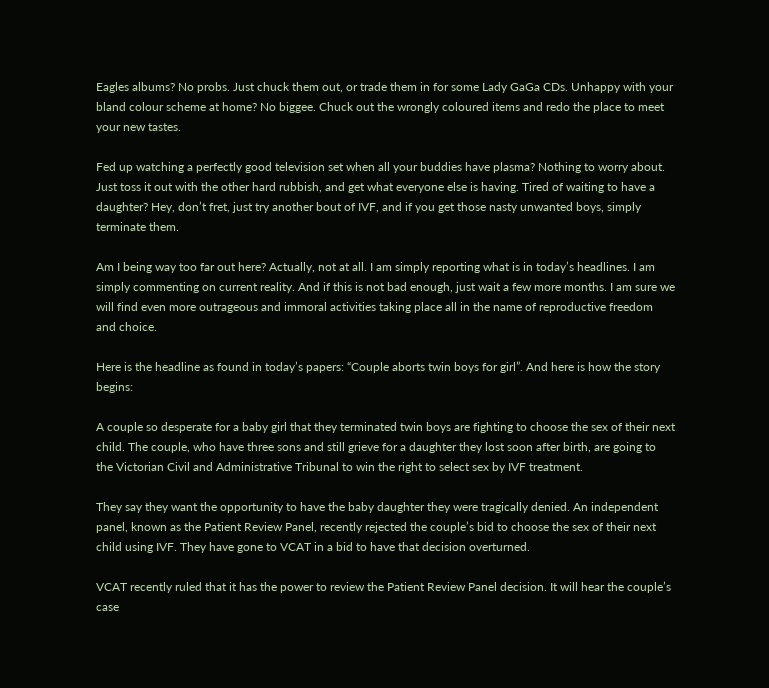Eagles albums? No probs. Just chuck them out, or trade them in for some Lady GaGa CDs. Unhappy with your bland colour scheme at home? No biggee. Chuck out the wrongly coloured items and redo the place to meet your new tastes.

Fed up watching a perfectly good television set when all your buddies have plasma? Nothing to worry about. Just toss it out with the other hard rubbish, and get what everyone else is having. Tired of waiting to have a daughter? Hey, don’t fret, just try another bout of IVF, and if you get those nasty unwanted boys, simply terminate them.

Am I being way too far out here? Actually, not at all. I am simply reporting what is in today’s headlines. I am simply commenting on current reality. And if this is not bad enough, just wait a few more months. I am sure we will find even more outrageous and immoral activities taking place all in the name of reproductive freedom and choice.

Here is the headline as found in today’s papers: “Couple aborts twin boys for girl”. And here is how the story begins:

A couple so desperate for a baby girl that they terminated twin boys are fighting to choose the sex of their next child. The couple, who have three sons and still grieve for a daughter they lost soon after birth, are going to the Victorian Civil and Administrative Tribunal to win the right to select sex by IVF treatment.

They say they want the opportunity to have the baby daughter they were tragically denied. An independent panel, known as the Patient Review Panel, recently rejected the couple’s bid to choose the sex of their next child using IVF. They have gone to VCAT in a bid to have that decision overturned.

VCAT recently ruled that it has the power to review the Patient Review Panel decision. It will hear the couple’s case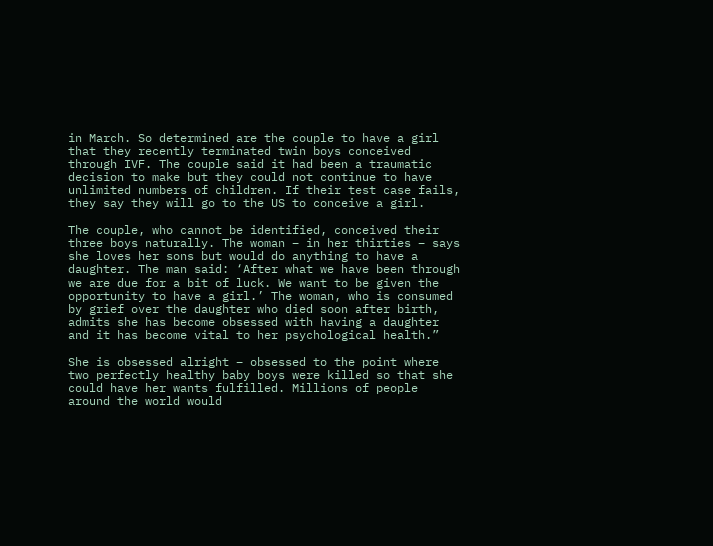in March. So determined are the couple to have a girl that they recently terminated twin boys conceived through IVF. The couple said it had been a traumatic decision to make but they could not continue to have unlimited numbers of children. If their test case fails, they say they will go to the US to conceive a girl.

The couple, who cannot be identified, conceived their three boys naturally. The woman – in her thirties – says she loves her sons but would do anything to have a daughter. The man said: ‘After what we have been through we are due for a bit of luck. We want to be given the opportunity to have a girl.’ The woman, who is consumed by grief over the daughter who died soon after birth, admits she has become obsessed with having a daughter and it has become vital to her psychological health.”

She is obsessed alright – obsessed to the point where two perfectly healthy baby boys were killed so that she could have her wants fulfilled. Millions of people around the world would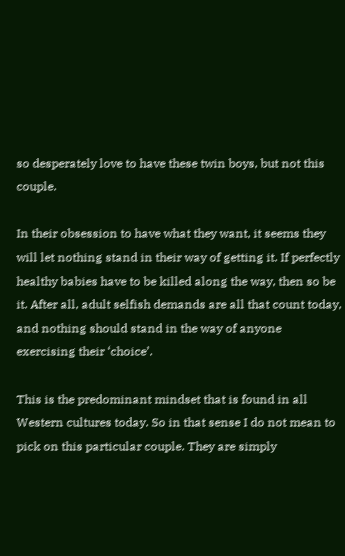so desperately love to have these twin boys, but not this couple.

In their obsession to have what they want, it seems they will let nothing stand in their way of getting it. If perfectly healthy babies have to be killed along the way, then so be it. After all, adult selfish demands are all that count today, and nothing should stand in the way of anyone exercising their ‘choice’.

This is the predominant mindset that is found in all Western cultures today. So in that sense I do not mean to pick on this particular couple. They are simply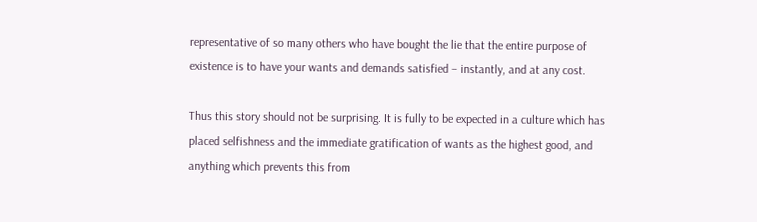representative of so many others who have bought the lie that the entire purpose of existence is to have your wants and demands satisfied – instantly, and at any cost.

Thus this story should not be surprising. It is fully to be expected in a culture which has placed selfishness and the immediate gratification of wants as the highest good, and anything which prevents this from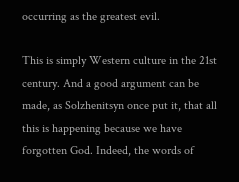occurring as the greatest evil.

This is simply Western culture in the 21st century. And a good argument can be made, as Solzhenitsyn once put it, that all this is happening because we have forgotten God. Indeed, the words of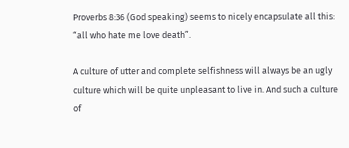Proverbs 8:36 (God speaking) seems to nicely encapsulate all this: “all who hate me love death”.

A culture of utter and complete selfishness will always be an ugly culture which will be quite unpleasant to live in. And such a culture of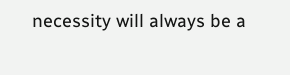necessity will always be a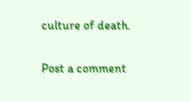culture of death.

Post a comment